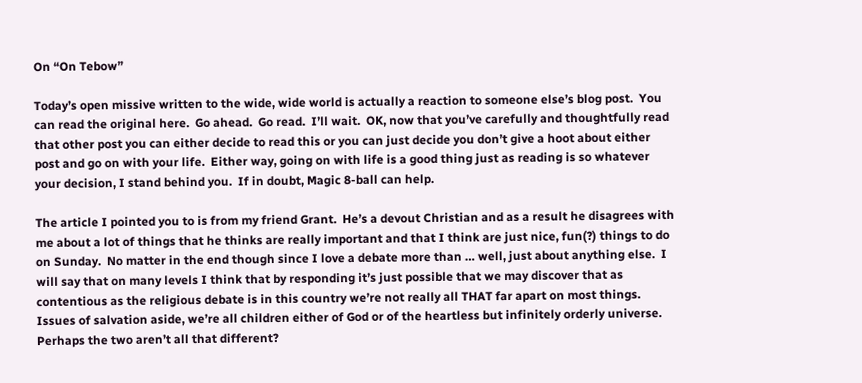On “On Tebow”

Today’s open missive written to the wide, wide world is actually a reaction to someone else’s blog post.  You can read the original here.  Go ahead.  Go read.  I’ll wait.  OK, now that you’ve carefully and thoughtfully read that other post you can either decide to read this or you can just decide you don’t give a hoot about either post and go on with your life.  Either way, going on with life is a good thing just as reading is so whatever your decision, I stand behind you.  If in doubt, Magic 8-ball can help.

The article I pointed you to is from my friend Grant.  He’s a devout Christian and as a result he disagrees with me about a lot of things that he thinks are really important and that I think are just nice, fun(?) things to do on Sunday.  No matter in the end though since I love a debate more than … well, just about anything else.  I will say that on many levels I think that by responding it’s just possible that we may discover that as contentious as the religious debate is in this country we’re not really all THAT far apart on most things.  Issues of salvation aside, we’re all children either of God or of the heartless but infinitely orderly universe.  Perhaps the two aren’t all that different?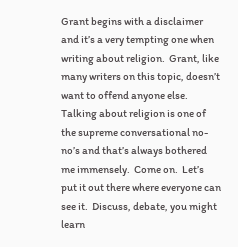Grant begins with a disclaimer and it’s a very tempting one when writing about religion.  Grant, like many writers on this topic, doesn’t want to offend anyone else.  Talking about religion is one of the supreme conversational no-no’s and that’s always bothered me immensely.  Come on.  Let’s put it out there where everyone can see it.  Discuss, debate, you might learn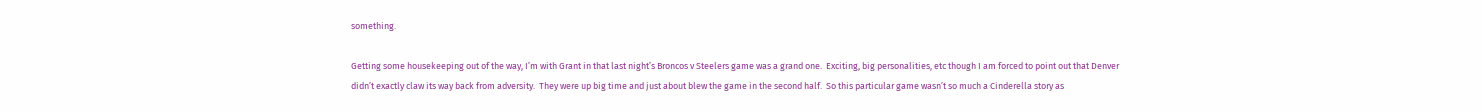something.

Getting some housekeeping out of the way, I’m with Grant in that last night’s Broncos v Steelers game was a grand one.  Exciting, big personalities, etc though I am forced to point out that Denver didn’t exactly claw its way back from adversity.  They were up big time and just about blew the game in the second half.  So this particular game wasn’t so much a Cinderella story as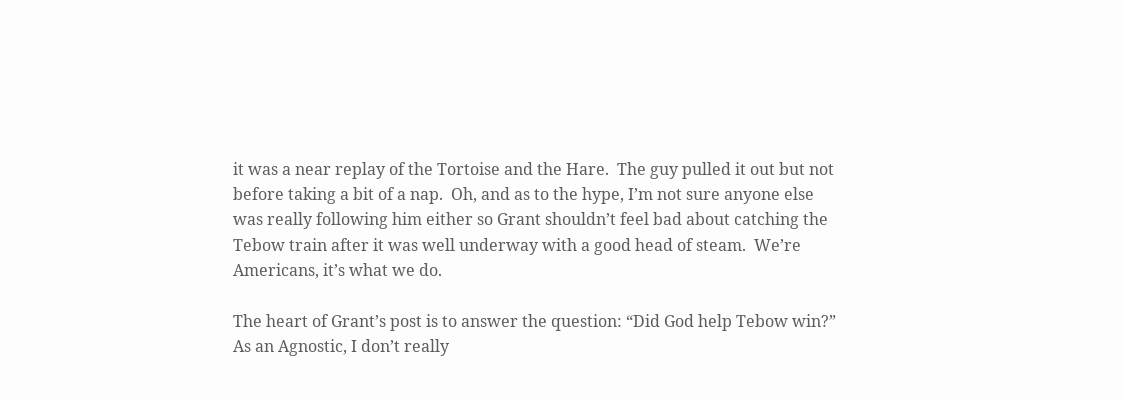it was a near replay of the Tortoise and the Hare.  The guy pulled it out but not before taking a bit of a nap.  Oh, and as to the hype, I’m not sure anyone else was really following him either so Grant shouldn’t feel bad about catching the Tebow train after it was well underway with a good head of steam.  We’re Americans, it’s what we do.

The heart of Grant’s post is to answer the question: “Did God help Tebow win?”  As an Agnostic, I don’t really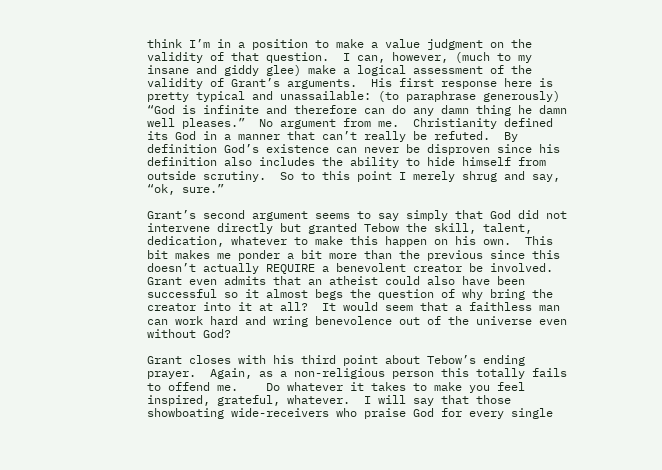think I’m in a position to make a value judgment on the validity of that question.  I can, however, (much to my insane and giddy glee) make a logical assessment of the validity of Grant’s arguments.  His first response here is pretty typical and unassailable: (to paraphrase generously) “God is infinite and therefore can do any damn thing he damn well pleases.”  No argument from me.  Christianity defined its God in a manner that can’t really be refuted.  By definition God’s existence can never be disproven since his definition also includes the ability to hide himself from outside scrutiny.  So to this point I merely shrug and say, “ok, sure.”

Grant’s second argument seems to say simply that God did not intervene directly but granted Tebow the skill, talent, dedication, whatever to make this happen on his own.  This bit makes me ponder a bit more than the previous since this doesn’t actually REQUIRE a benevolent creator be involved.  Grant even admits that an atheist could also have been successful so it almost begs the question of why bring the creator into it at all?  It would seem that a faithless man can work hard and wring benevolence out of the universe even without God?

Grant closes with his third point about Tebow’s ending prayer.  Again, as a non-religious person this totally fails to offend me.    Do whatever it takes to make you feel inspired, grateful, whatever.  I will say that those showboating wide-receivers who praise God for every single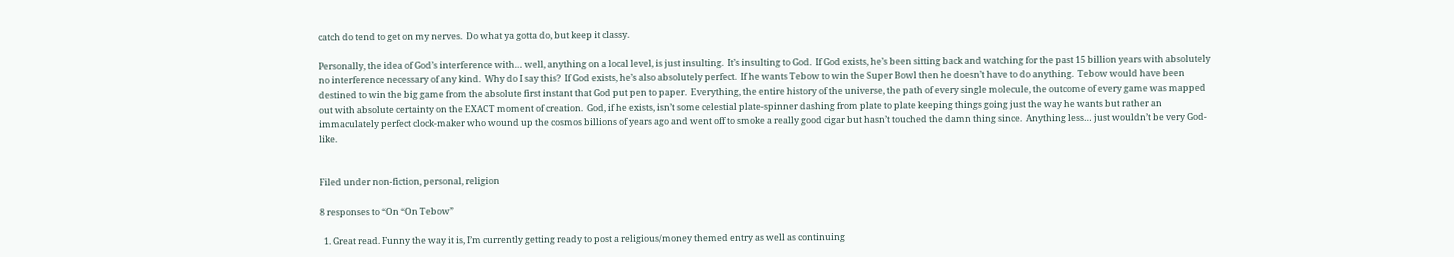catch do tend to get on my nerves.  Do what ya gotta do, but keep it classy.

Personally, the idea of God’s interference with… well, anything on a local level, is just insulting.  It’s insulting to God.  If God exists, he’s been sitting back and watching for the past 15 billion years with absolutely no interference necessary of any kind.  Why do I say this?  If God exists, he’s also absolutely perfect.  If he wants Tebow to win the Super Bowl then he doesn’t have to do anything.  Tebow would have been destined to win the big game from the absolute first instant that God put pen to paper.  Everything, the entire history of the universe, the path of every single molecule, the outcome of every game was mapped out with absolute certainty on the EXACT moment of creation.  God, if he exists, isn’t some celestial plate-spinner dashing from plate to plate keeping things going just the way he wants but rather an immaculately perfect clock-maker who wound up the cosmos billions of years ago and went off to smoke a really good cigar but hasn’t touched the damn thing since.  Anything less… just wouldn’t be very God-like.


Filed under non-fiction, personal, religion

8 responses to “On “On Tebow”

  1. Great read. Funny the way it is, I’m currently getting ready to post a religious/money themed entry as well as continuing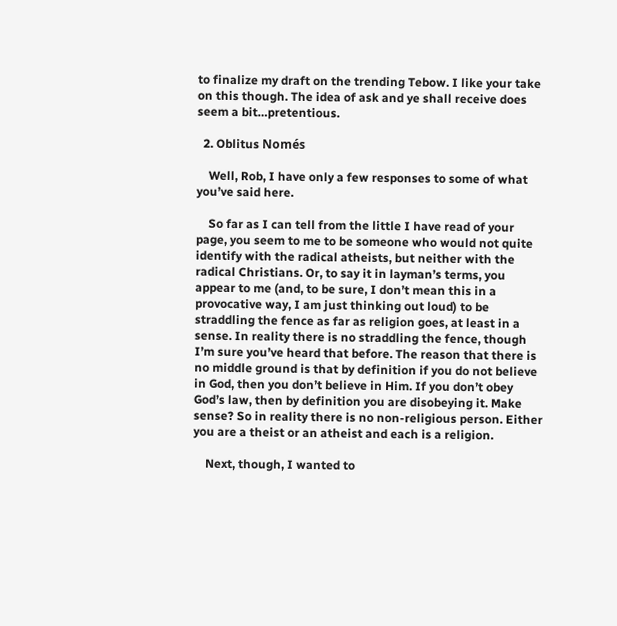to finalize my draft on the trending Tebow. I like your take on this though. The idea of ask and ye shall receive does seem a bit…pretentious.

  2. Oblitus Només

    Well, Rob, I have only a few responses to some of what you’ve said here.

    So far as I can tell from the little I have read of your page, you seem to me to be someone who would not quite identify with the radical atheists, but neither with the radical Christians. Or, to say it in layman’s terms, you appear to me (and, to be sure, I don’t mean this in a provocative way, I am just thinking out loud) to be straddling the fence as far as religion goes, at least in a sense. In reality there is no straddling the fence, though I’m sure you’ve heard that before. The reason that there is no middle ground is that by definition if you do not believe in God, then you don’t believe in Him. If you don’t obey God’s law, then by definition you are disobeying it. Make sense? So in reality there is no non-religious person. Either you are a theist or an atheist and each is a religion.

    Next, though, I wanted to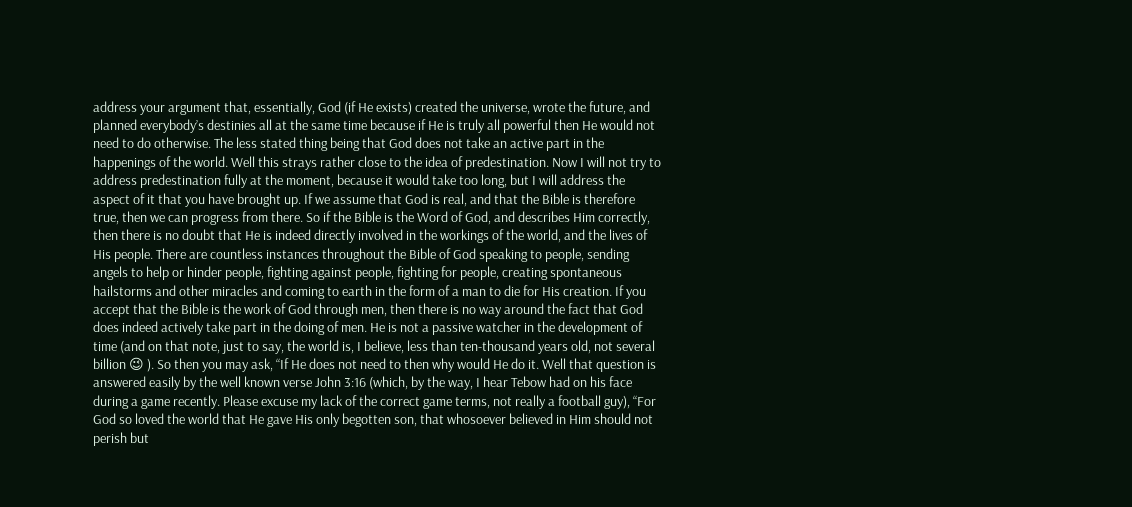address your argument that, essentially, God (if He exists) created the universe, wrote the future, and planned everybody’s destinies all at the same time because if He is truly all powerful then He would not need to do otherwise. The less stated thing being that God does not take an active part in the happenings of the world. Well this strays rather close to the idea of predestination. Now I will not try to address predestination fully at the moment, because it would take too long, but I will address the aspect of it that you have brought up. If we assume that God is real, and that the Bible is therefore true, then we can progress from there. So if the Bible is the Word of God, and describes Him correctly, then there is no doubt that He is indeed directly involved in the workings of the world, and the lives of His people. There are countless instances throughout the Bible of God speaking to people, sending angels to help or hinder people, fighting against people, fighting for people, creating spontaneous hailstorms and other miracles and coming to earth in the form of a man to die for His creation. If you accept that the Bible is the work of God through men, then there is no way around the fact that God does indeed actively take part in the doing of men. He is not a passive watcher in the development of time (and on that note, just to say, the world is, I believe, less than ten-thousand years old, not several billion 😉 ). So then you may ask, “If He does not need to then why would He do it. Well that question is answered easily by the well known verse John 3:16 (which, by the way, I hear Tebow had on his face during a game recently. Please excuse my lack of the correct game terms, not really a football guy), “For God so loved the world that He gave His only begotten son, that whosoever believed in Him should not perish but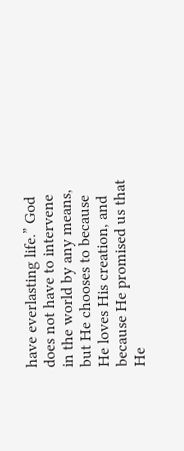have everlasting life.” God does not have to intervene in the world by any means, but He chooses to because He loves His creation, and because He promised us that He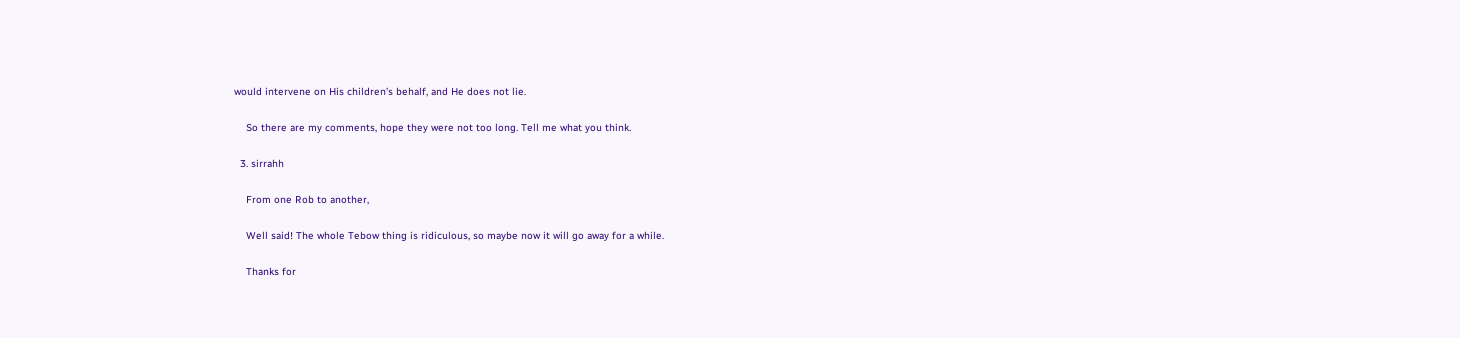would intervene on His children’s behalf, and He does not lie.

    So there are my comments, hope they were not too long. Tell me what you think.

  3. sirrahh

    From one Rob to another,

    Well said! The whole Tebow thing is ridiculous, so maybe now it will go away for a while.

    Thanks for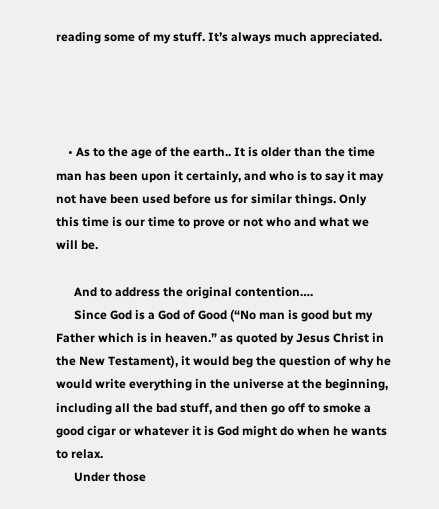reading some of my stuff. It’s always much appreciated.




    • As to the age of the earth.. It is older than the time man has been upon it certainly, and who is to say it may not have been used before us for similar things. Only this time is our time to prove or not who and what we will be.

      And to address the original contention….
      Since God is a God of Good (“No man is good but my Father which is in heaven.” as quoted by Jesus Christ in the New Testament), it would beg the question of why he would write everything in the universe at the beginning, including all the bad stuff, and then go off to smoke a good cigar or whatever it is God might do when he wants to relax.
      Under those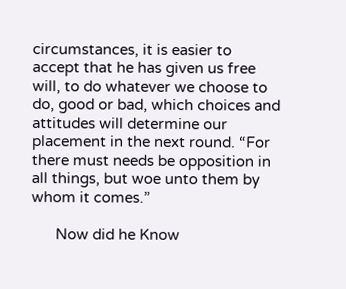circumstances, it is easier to accept that he has given us free will, to do whatever we choose to do, good or bad, which choices and attitudes will determine our placement in the next round. “For there must needs be opposition in all things, but woe unto them by whom it comes.”

      Now did he Know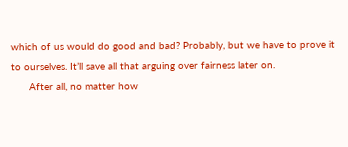which of us would do good and bad? Probably, but we have to prove it to ourselves. It’ll save all that arguing over fairness later on.
      After all, no matter how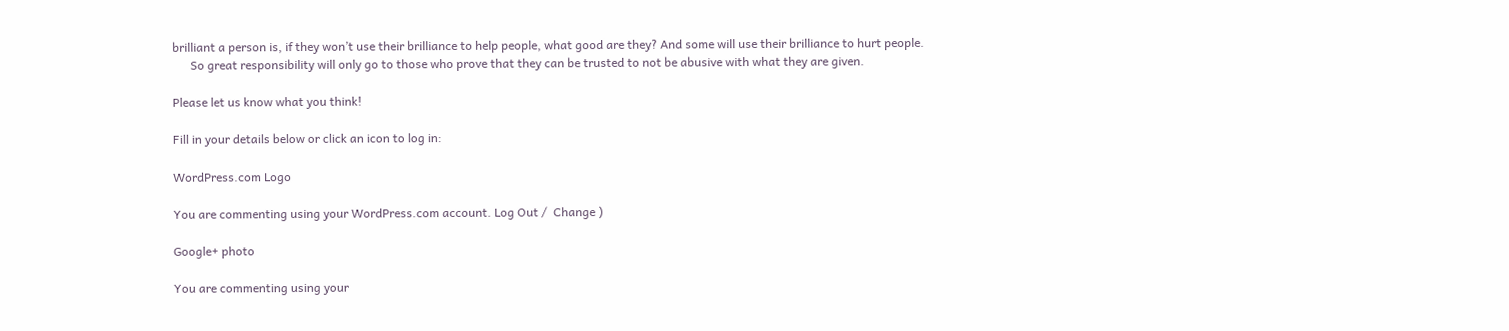brilliant a person is, if they won’t use their brilliance to help people, what good are they? And some will use their brilliance to hurt people.
      So great responsibility will only go to those who prove that they can be trusted to not be abusive with what they are given.

Please let us know what you think!

Fill in your details below or click an icon to log in:

WordPress.com Logo

You are commenting using your WordPress.com account. Log Out /  Change )

Google+ photo

You are commenting using your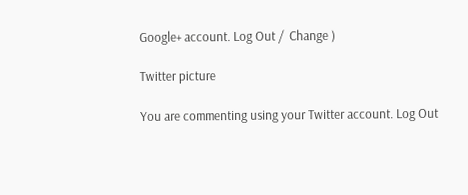Google+ account. Log Out /  Change )

Twitter picture

You are commenting using your Twitter account. Log Out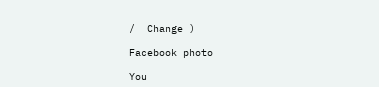/  Change )

Facebook photo

You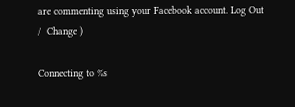are commenting using your Facebook account. Log Out /  Change )

Connecting to %s